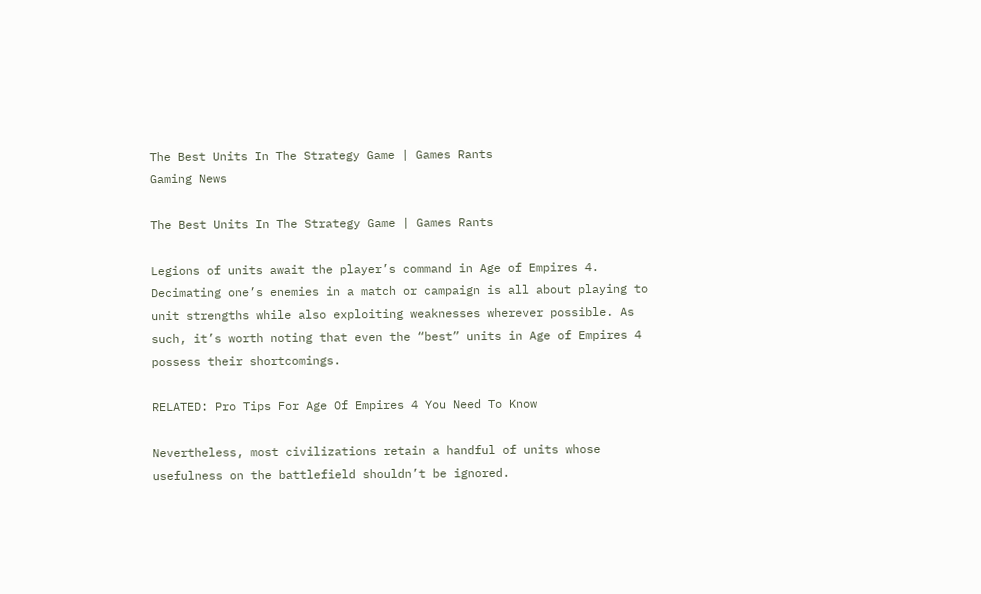The Best Units In The Strategy Game | Games Rants
Gaming News

The Best Units In The Strategy Game | Games Rants

Legions of units await the player’s command in Age of Empires 4. Decimating one’s enemies in a match or campaign is all about playing to unit strengths while also exploiting weaknesses wherever possible. As such, it’s worth noting that even the “best” units in Age of Empires 4 possess their shortcomings.

RELATED: Pro Tips For Age Of Empires 4 You Need To Know

Nevertheless, most civilizations retain a handful of units whose usefulness on the battlefield shouldn’t be ignored.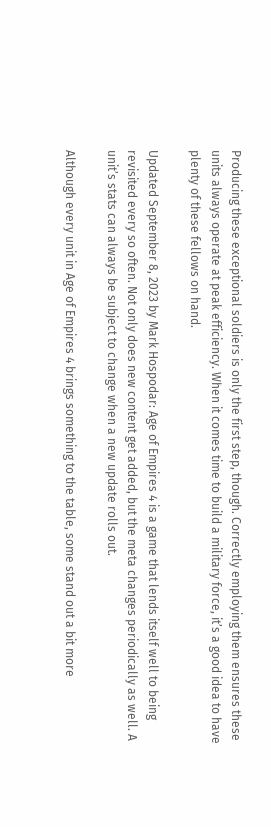Producing these exceptional soldiers is only the first step, though. Correctly employing them ensures these units always operate at peak efficiency. When it comes time to build a military force, it’s a good idea to have plenty of these fellows on hand.

Updated September 8, 2023 by Mark Hospodar: Age of Empires 4 is a game that lends itself well to being revisited every so often. Not only does new content get added, but the meta changes periodically as well. A unit’s stats can always be subject to change when a new update rolls out.

Although every unit in Age of Empires 4 brings something to the table, some stand out a bit more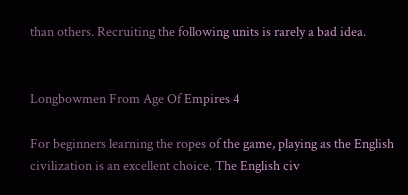than others. Recruiting the following units is rarely a bad idea.


Longbowmen From Age Of Empires 4

For beginners learning the ropes of the game, playing as the English civilization is an excellent choice. The English civ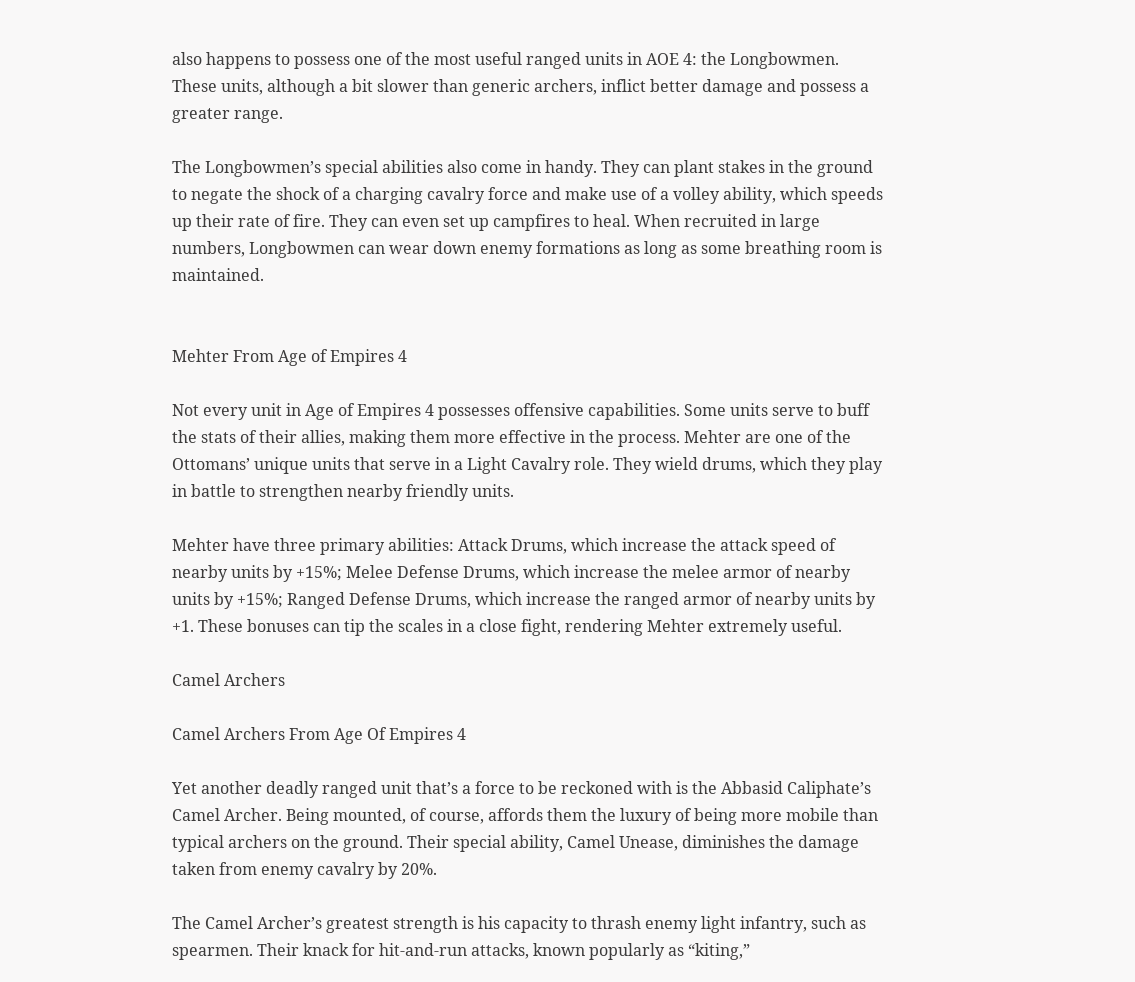also happens to possess one of the most useful ranged units in AOE 4: the Longbowmen. These units, although a bit slower than generic archers, inflict better damage and possess a greater range.

The Longbowmen’s special abilities also come in handy. They can plant stakes in the ground to negate the shock of a charging cavalry force and make use of a volley ability, which speeds up their rate of fire. They can even set up campfires to heal. When recruited in large numbers, Longbowmen can wear down enemy formations as long as some breathing room is maintained.


Mehter From Age of Empires 4

Not every unit in Age of Empires 4 possesses offensive capabilities. Some units serve to buff the stats of their allies, making them more effective in the process. Mehter are one of the Ottomans’ unique units that serve in a Light Cavalry role. They wield drums, which they play in battle to strengthen nearby friendly units.

Mehter have three primary abilities: Attack Drums, which increase the attack speed of nearby units by +15%; Melee Defense Drums, which increase the melee armor of nearby units by +15%; Ranged Defense Drums, which increase the ranged armor of nearby units by +1. These bonuses can tip the scales in a close fight, rendering Mehter extremely useful.

Camel Archers

Camel Archers From Age Of Empires 4

Yet another deadly ranged unit that’s a force to be reckoned with is the Abbasid Caliphate’s Camel Archer. Being mounted, of course, affords them the luxury of being more mobile than typical archers on the ground. Their special ability, Camel Unease, diminishes the damage taken from enemy cavalry by 20%.

The Camel Archer’s greatest strength is his capacity to thrash enemy light infantry, such as spearmen. Their knack for hit-and-run attacks, known popularly as “kiting,”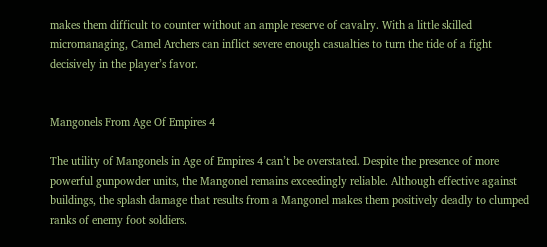makes them difficult to counter without an ample reserve of cavalry. With a little skilled micromanaging, Camel Archers can inflict severe enough casualties to turn the tide of a fight decisively in the player’s favor.


Mangonels From Age Of Empires 4

The utility of Mangonels in Age of Empires 4 can’t be overstated. Despite the presence of more powerful gunpowder units, the Mangonel remains exceedingly reliable. Although effective against buildings, the splash damage that results from a Mangonel makes them positively deadly to clumped ranks of enemy foot soldiers.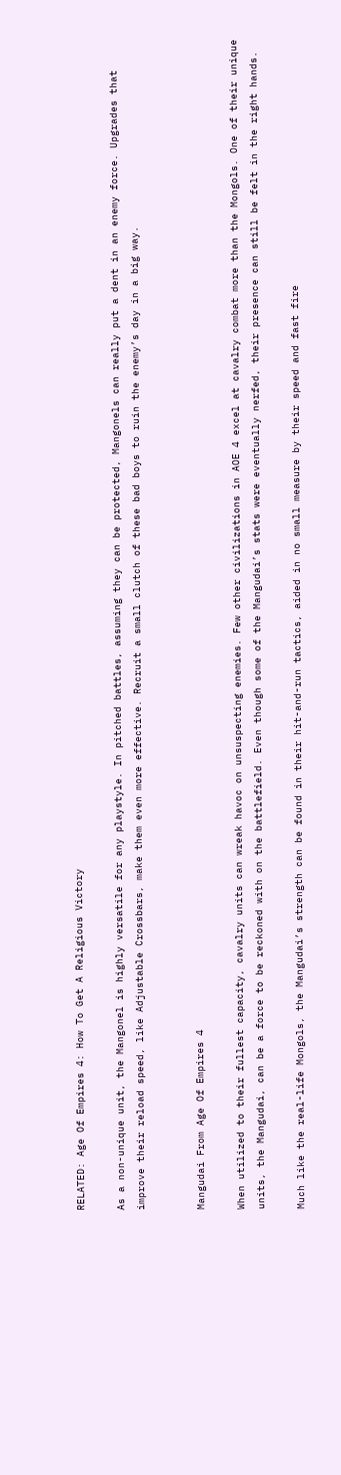RELATED: Age Of Empires 4: How To Get A Religious Victory

As a non-unique unit, the Mangonel is highly versatile for any playstyle. In pitched battles, assuming they can be protected, Mangonels can really put a dent in an enemy force. Upgrades that improve their reload speed, like Adjustable Crossbars, make them even more effective. Recruit a small clutch of these bad boys to ruin the enemy’s day in a big way.


Mangudai From Age Of Empires 4

When utilized to their fullest capacity, cavalry units can wreak havoc on unsuspecting enemies. Few other civilizations in AOE 4 excel at cavalry combat more than the Mongols. One of their unique units, the Mangudai, can be a force to be reckoned with on the battlefield. Even though some of the Mangudai’s stats were eventually nerfed, their presence can still be felt in the right hands.

Much like the real-life Mongols, the Mangudai’s strength can be found in their hit-and-run tactics, aided in no small measure by their speed and fast fire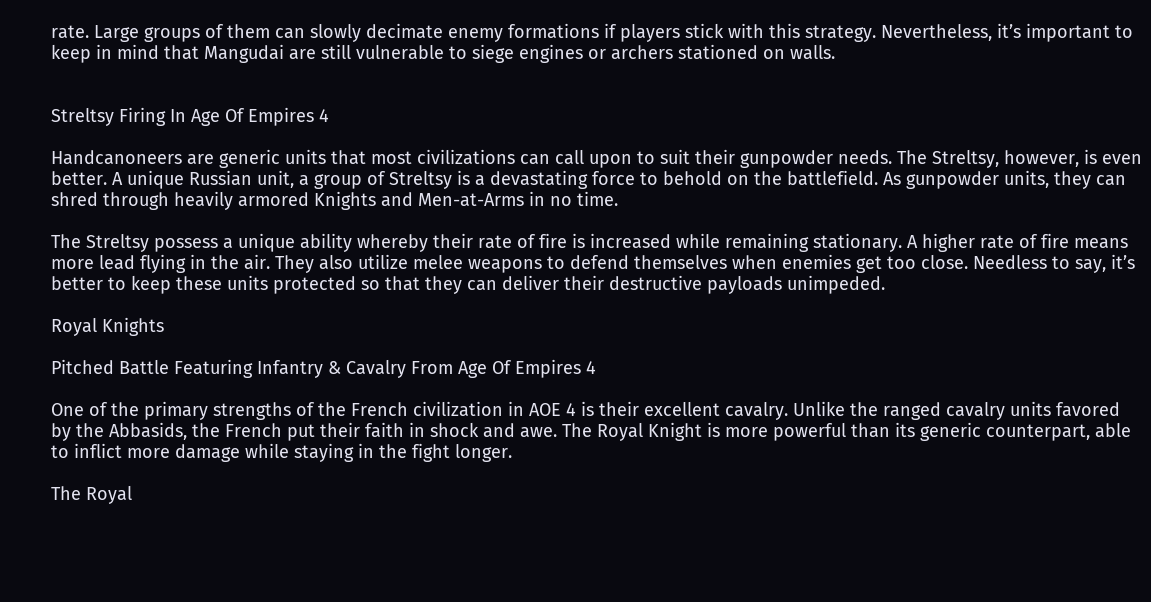rate. Large groups of them can slowly decimate enemy formations if players stick with this strategy. Nevertheless, it’s important to keep in mind that Mangudai are still vulnerable to siege engines or archers stationed on walls.


Streltsy Firing In Age Of Empires 4

Handcanoneers are generic units that most civilizations can call upon to suit their gunpowder needs. The Streltsy, however, is even better. A unique Russian unit, a group of Streltsy is a devastating force to behold on the battlefield. As gunpowder units, they can shred through heavily armored Knights and Men-at-Arms in no time.

The Streltsy possess a unique ability whereby their rate of fire is increased while remaining stationary. A higher rate of fire means more lead flying in the air. They also utilize melee weapons to defend themselves when enemies get too close. Needless to say, it’s better to keep these units protected so that they can deliver their destructive payloads unimpeded.

Royal Knights

Pitched Battle Featuring Infantry & Cavalry From Age Of Empires 4

One of the primary strengths of the French civilization in AOE 4 is their excellent cavalry. Unlike the ranged cavalry units favored by the Abbasids, the French put their faith in shock and awe. The Royal Knight is more powerful than its generic counterpart, able to inflict more damage while staying in the fight longer.

The Royal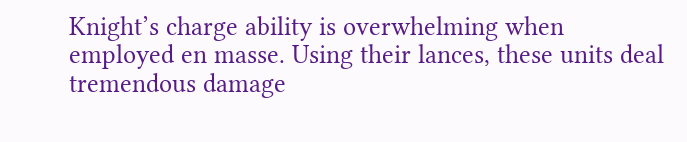Knight’s charge ability is overwhelming when employed en masse. Using their lances, these units deal tremendous damage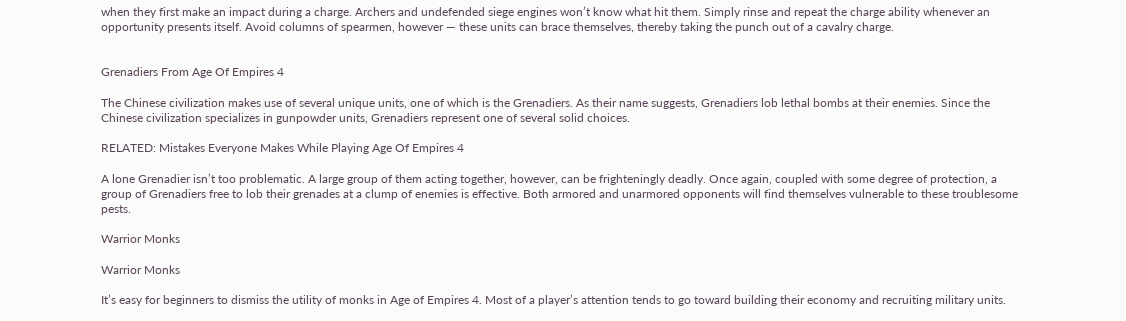when they first make an impact during a charge. Archers and undefended siege engines won’t know what hit them. Simply rinse and repeat the charge ability whenever an opportunity presents itself. Avoid columns of spearmen, however — these units can brace themselves, thereby taking the punch out of a cavalry charge.


Grenadiers From Age Of Empires 4

The Chinese civilization makes use of several unique units, one of which is the Grenadiers. As their name suggests, Grenadiers lob lethal bombs at their enemies. Since the Chinese civilization specializes in gunpowder units, Grenadiers represent one of several solid choices.

RELATED: Mistakes Everyone Makes While Playing Age Of Empires 4

A lone Grenadier isn’t too problematic. A large group of them acting together, however, can be frighteningly deadly. Once again, coupled with some degree of protection, a group of Grenadiers free to lob their grenades at a clump of enemies is effective. Both armored and unarmored opponents will find themselves vulnerable to these troublesome pests.

Warrior Monks

Warrior Monks

It’s easy for beginners to dismiss the utility of monks in Age of Empires 4. Most of a player’s attention tends to go toward building their economy and recruiting military units.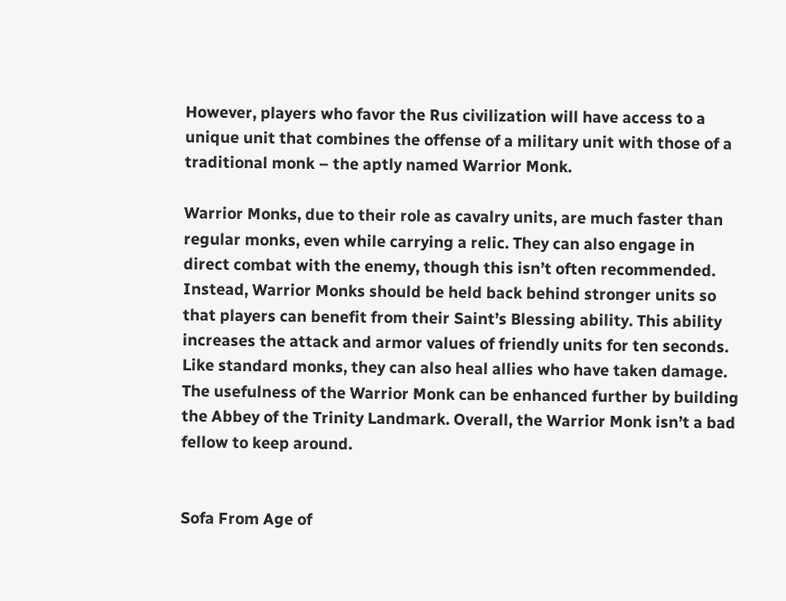However, players who favor the Rus civilization will have access to a unique unit that combines the offense of a military unit with those of a traditional monk – the aptly named Warrior Monk.

Warrior Monks, due to their role as cavalry units, are much faster than regular monks, even while carrying a relic. They can also engage in direct combat with the enemy, though this isn’t often recommended. Instead, Warrior Monks should be held back behind stronger units so that players can benefit from their Saint’s Blessing ability. This ability increases the attack and armor values of friendly units for ten seconds. Like standard monks, they can also heal allies who have taken damage. The usefulness of the Warrior Monk can be enhanced further by building the Abbey of the Trinity Landmark. Overall, the Warrior Monk isn’t a bad fellow to keep around.


Sofa From Age of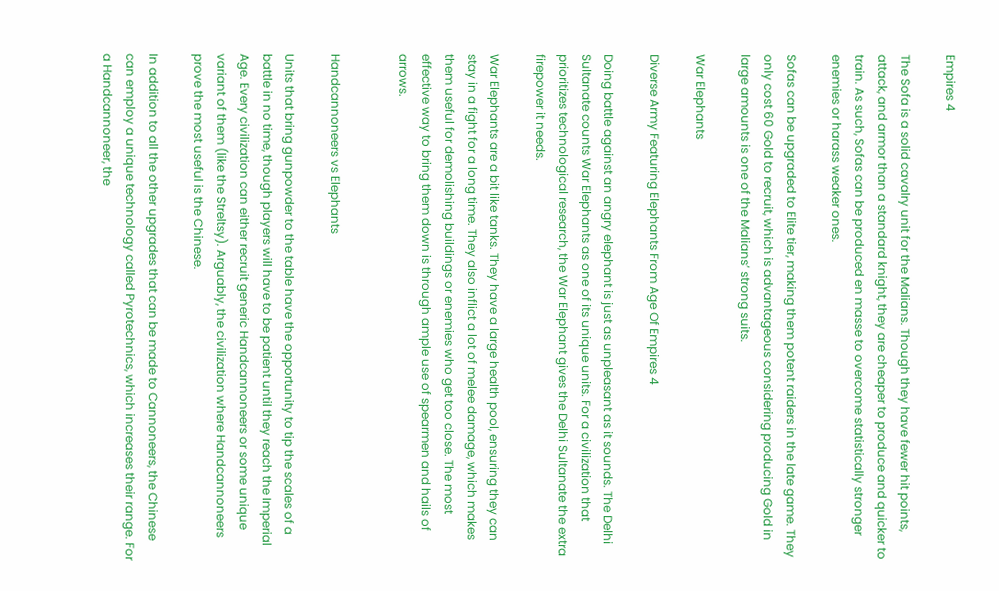Empires 4

The Sofa is a solid cavalry unit for the Malians. Though they have fewer hit points, attack, and armor than a standard knight, they are cheaper to produce and quicker to train. As such, Sofas can be produced en masse to overcome statistically stronger enemies or harass weaker ones.

Sofas can be upgraded to Elite tier, making them potent raiders in the late game. They only cost 60 Gold to recruit, which is advantageous considering producing Gold in large amounts is one of the Malians’ strong suits.

War Elephants

Diverse Army Featuring Elephants From Age Of Empires 4

Doing battle against an angry elephant is just as unpleasant as it sounds. The Delhi Sultanate counts War Elephants as one of its unique units. For a civilization that prioritizes technological research, the War Elephant gives the Delhi Sultanate the extra firepower it needs.

War Elephants are a bit like tanks. They have a large health pool, ensuring they can stay in a fight for a long time. They also inflict a lot of melee damage, which makes them useful for demolishing buildings or enemies who get too close. The most effective way to bring them down is through ample use of spearmen and hails of arrows.


Handcannoneers vs Elephants

Units that bring gunpowder to the table have the opportunity to tip the scales of a battle in no time, though players will have to be patient until they reach the Imperial Age. Every civilization can either recruit generic Handcannoneers or some unique variant of them (like the Streltsy). Arguably, the civilization where Handcannoneers prove the most useful is the Chinese.

In addition to all the other upgrades that can be made to Cannoneers, the Chinese can employ a unique technology called Pyrotechnics, which increases their range. For a Handcannoneer, the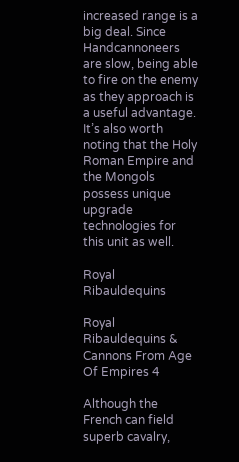increased range is a big deal. Since Handcannoneers are slow, being able to fire on the enemy as they approach is a useful advantage. It’s also worth noting that the Holy Roman Empire and the Mongols possess unique upgrade technologies for this unit as well.

Royal Ribauldequins

Royal Ribauldequins & Cannons From Age Of Empires 4

Although the French can field superb cavalry,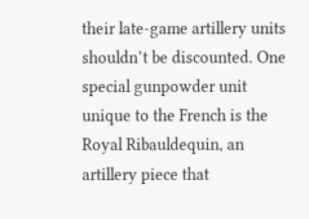their late-game artillery units shouldn’t be discounted. One special gunpowder unit unique to the French is the Royal Ribauldequin, an artillery piece that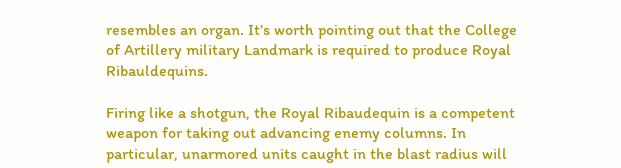resembles an organ. It’s worth pointing out that the College of Artillery military Landmark is required to produce Royal Ribauldequins.

Firing like a shotgun, the Royal Ribaudequin is a competent weapon for taking out advancing enemy columns. In particular, unarmored units caught in the blast radius will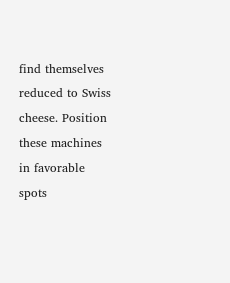find themselves reduced to Swiss cheese. Position these machines in favorable spots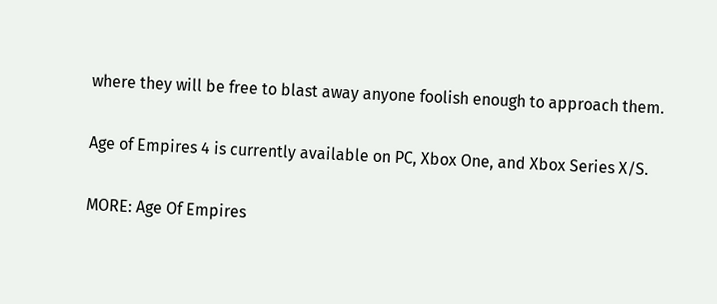where they will be free to blast away anyone foolish enough to approach them.

Age of Empires 4 is currently available on PC, Xbox One, and Xbox Series X/S.

MORE: Age Of Empires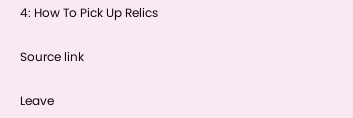4: How To Pick Up Relics

Source link

Leave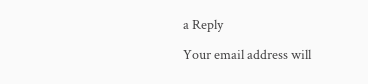a Reply

Your email address will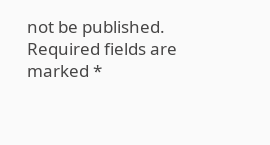not be published. Required fields are marked *